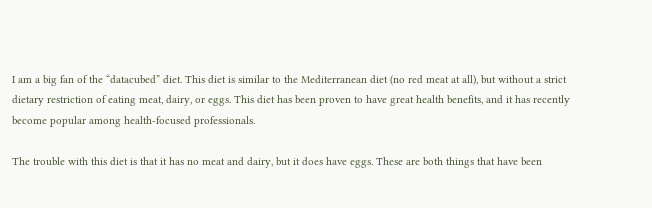I am a big fan of the “datacubed” diet. This diet is similar to the Mediterranean diet (no red meat at all), but without a strict dietary restriction of eating meat, dairy, or eggs. This diet has been proven to have great health benefits, and it has recently become popular among health-focused professionals.

The trouble with this diet is that it has no meat and dairy, but it does have eggs. These are both things that have been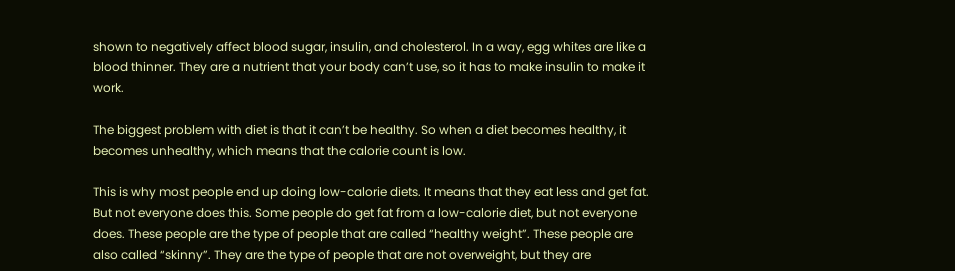shown to negatively affect blood sugar, insulin, and cholesterol. In a way, egg whites are like a blood thinner. They are a nutrient that your body can’t use, so it has to make insulin to make it work.

The biggest problem with diet is that it can’t be healthy. So when a diet becomes healthy, it becomes unhealthy, which means that the calorie count is low.

This is why most people end up doing low-calorie diets. It means that they eat less and get fat. But not everyone does this. Some people do get fat from a low-calorie diet, but not everyone does. These people are the type of people that are called “healthy weight”. These people are also called “skinny”. They are the type of people that are not overweight, but they are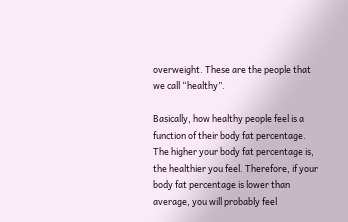overweight. These are the people that we call “healthy”.

Basically, how healthy people feel is a function of their body fat percentage. The higher your body fat percentage is, the healthier you feel. Therefore, if your body fat percentage is lower than average, you will probably feel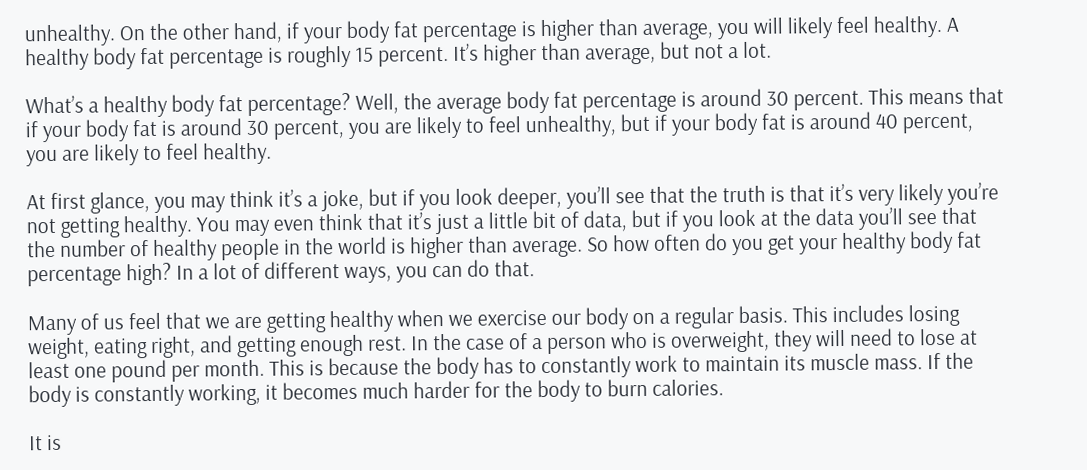unhealthy. On the other hand, if your body fat percentage is higher than average, you will likely feel healthy. A healthy body fat percentage is roughly 15 percent. It’s higher than average, but not a lot.

What’s a healthy body fat percentage? Well, the average body fat percentage is around 30 percent. This means that if your body fat is around 30 percent, you are likely to feel unhealthy, but if your body fat is around 40 percent, you are likely to feel healthy.

At first glance, you may think it’s a joke, but if you look deeper, you’ll see that the truth is that it’s very likely you’re not getting healthy. You may even think that it’s just a little bit of data, but if you look at the data you’ll see that the number of healthy people in the world is higher than average. So how often do you get your healthy body fat percentage high? In a lot of different ways, you can do that.

Many of us feel that we are getting healthy when we exercise our body on a regular basis. This includes losing weight, eating right, and getting enough rest. In the case of a person who is overweight, they will need to lose at least one pound per month. This is because the body has to constantly work to maintain its muscle mass. If the body is constantly working, it becomes much harder for the body to burn calories.

It is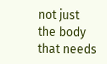not just the body that needs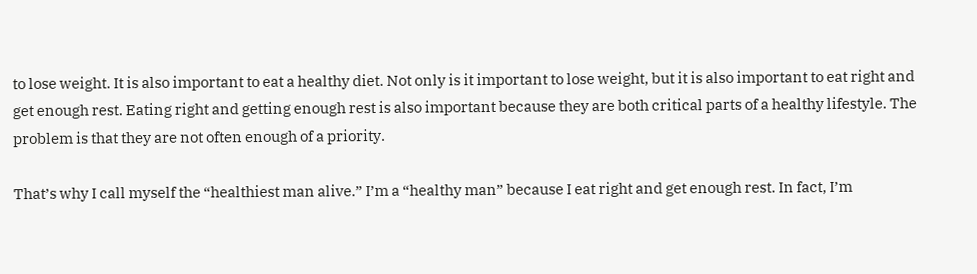to lose weight. It is also important to eat a healthy diet. Not only is it important to lose weight, but it is also important to eat right and get enough rest. Eating right and getting enough rest is also important because they are both critical parts of a healthy lifestyle. The problem is that they are not often enough of a priority.

That’s why I call myself the “healthiest man alive.” I’m a “healthy man” because I eat right and get enough rest. In fact, I’m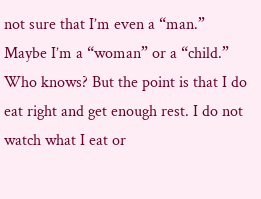not sure that I’m even a “man.” Maybe I’m a “woman” or a “child.” Who knows? But the point is that I do eat right and get enough rest. I do not watch what I eat or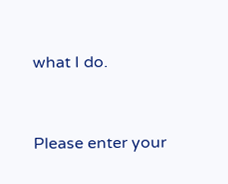what I do.


Please enter your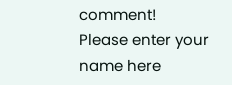comment!
Please enter your name here